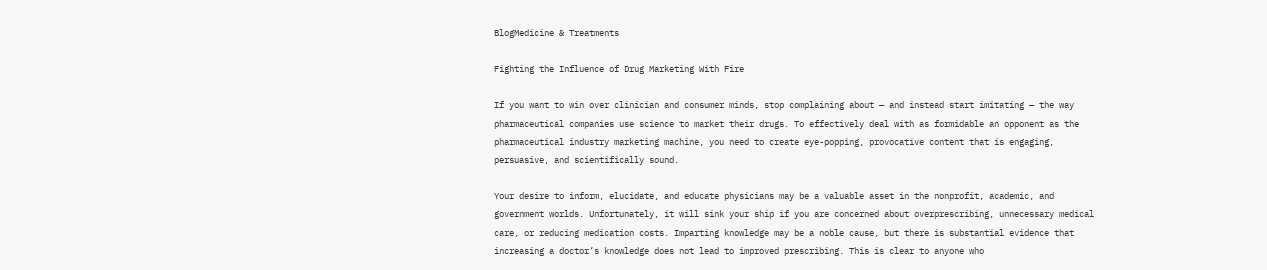BlogMedicine & Treatments

Fighting the Influence of Drug Marketing With Fire

If you want to win over clinician and consumer minds, stop complaining about — and instead start imitating — the way pharmaceutical companies use science to market their drugs. To effectively deal with as formidable an opponent as the pharmaceutical industry marketing machine, you need to create eye-popping, provocative content that is engaging, persuasive, and scientifically sound.

Your desire to inform, elucidate, and educate physicians may be a valuable asset in the nonprofit, academic, and government worlds. Unfortunately, it will sink your ship if you are concerned about overprescribing, unnecessary medical care, or reducing medication costs. Imparting knowledge may be a noble cause, but there is substantial evidence that increasing a doctor’s knowledge does not lead to improved prescribing. This is clear to anyone who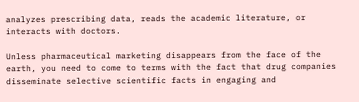analyzes prescribing data, reads the academic literature, or interacts with doctors.

Unless pharmaceutical marketing disappears from the face of the earth, you need to come to terms with the fact that drug companies disseminate selective scientific facts in engaging and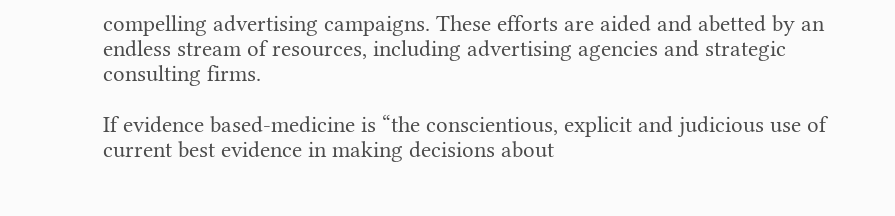compelling advertising campaigns. These efforts are aided and abetted by an endless stream of resources, including advertising agencies and strategic consulting firms.

If evidence based-medicine is “the conscientious, explicit and judicious use of current best evidence in making decisions about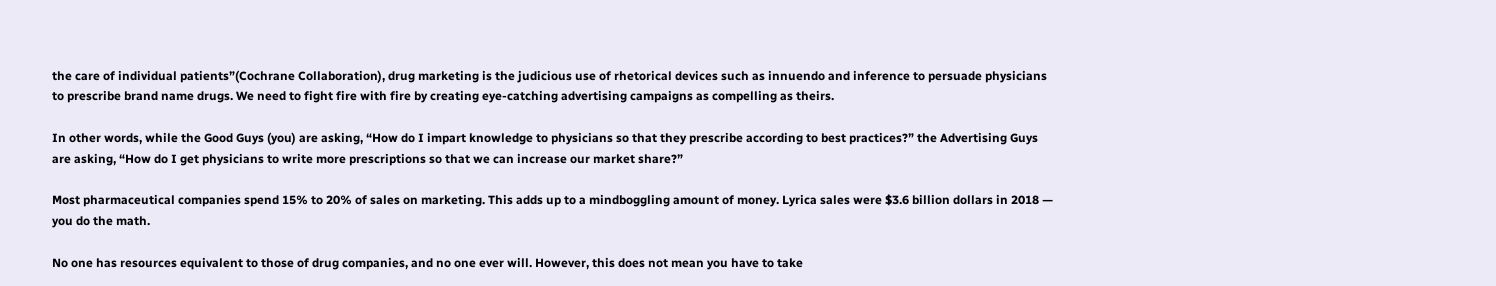the care of individual patients”(Cochrane Collaboration), drug marketing is the judicious use of rhetorical devices such as innuendo and inference to persuade physicians to prescribe brand name drugs. We need to fight fire with fire by creating eye-catching advertising campaigns as compelling as theirs.

In other words, while the Good Guys (you) are asking, “How do I impart knowledge to physicians so that they prescribe according to best practices?” the Advertising Guys are asking, “How do I get physicians to write more prescriptions so that we can increase our market share?”

Most pharmaceutical companies spend 15% to 20% of sales on marketing. This adds up to a mindboggling amount of money. Lyrica sales were $3.6 billion dollars in 2018 — you do the math.

No one has resources equivalent to those of drug companies, and no one ever will. However, this does not mean you have to take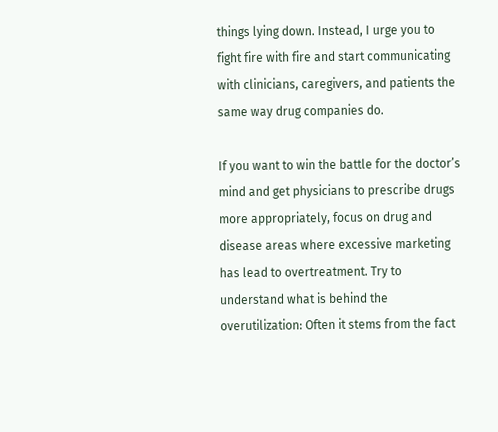things lying down. Instead, I urge you to fight fire with fire and start communicating with clinicians, caregivers, and patients the same way drug companies do.

If you want to win the battle for the doctor’s mind and get physicians to prescribe drugs more appropriately, focus on drug and disease areas where excessive marketing has lead to overtreatment. Try to understand what is behind the overutilization: Often it stems from the fact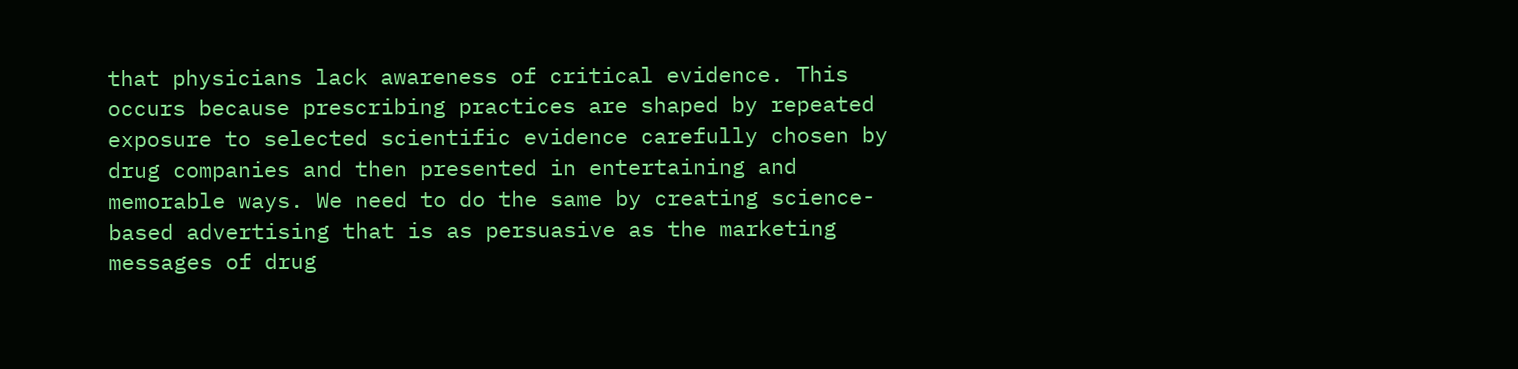that physicians lack awareness of critical evidence. This occurs because prescribing practices are shaped by repeated exposure to selected scientific evidence carefully chosen by drug companies and then presented in entertaining and memorable ways. We need to do the same by creating science-based advertising that is as persuasive as the marketing messages of drug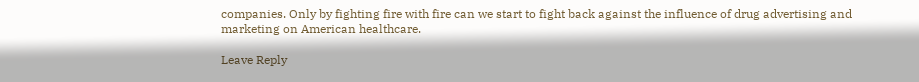companies. Only by fighting fire with fire can we start to fight back against the influence of drug advertising and marketing on American healthcare.

Leave Reply